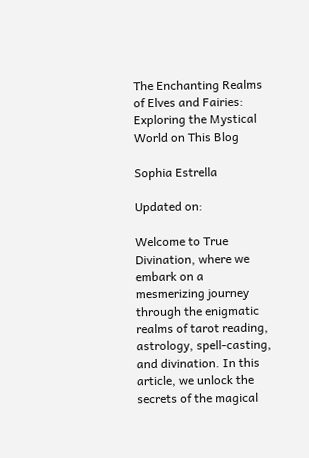The Enchanting Realms of Elves and Fairies: Exploring the Mystical World on This Blog

Sophia Estrella

Updated on:

Welcome to True Divination, where we embark on a mesmerizing journey through the enigmatic realms of tarot reading, astrology, spell-casting, and divination. In this article, we unlock the secrets of the magical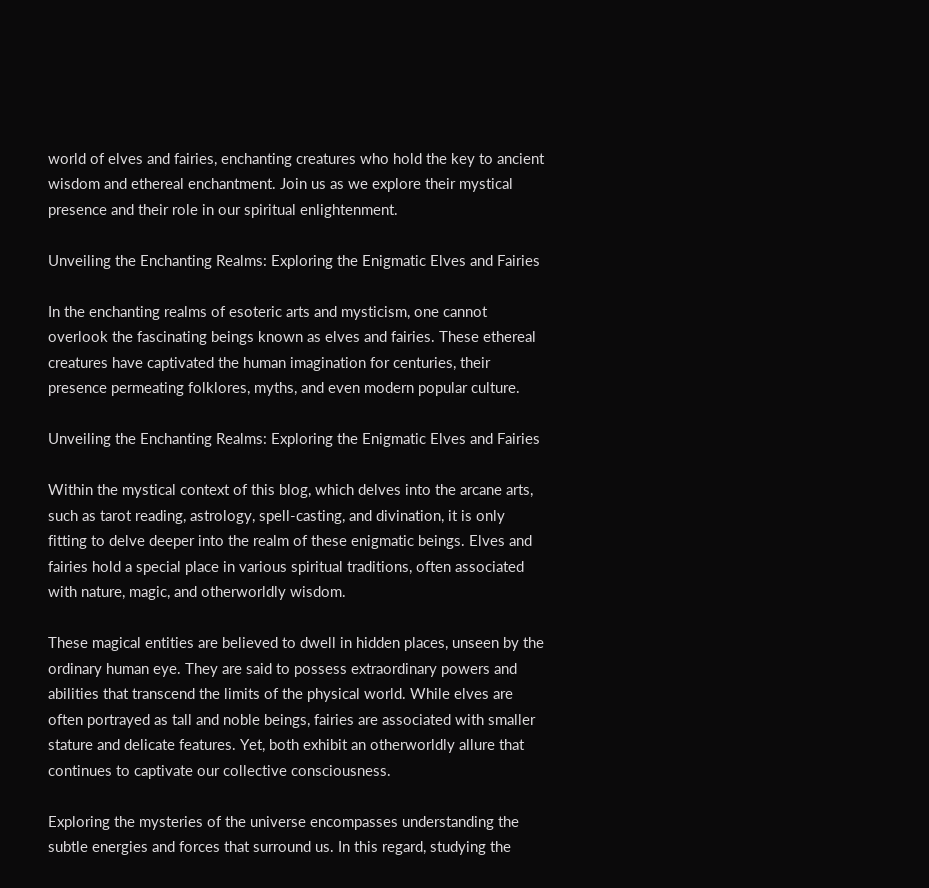world of elves and fairies, enchanting creatures who hold the key to ancient wisdom and ethereal enchantment. Join us as we explore their mystical presence and their role in our spiritual enlightenment.

Unveiling the Enchanting Realms: Exploring the Enigmatic Elves and Fairies

In the enchanting realms of esoteric arts and mysticism, one cannot overlook the fascinating beings known as elves and fairies. These ethereal creatures have captivated the human imagination for centuries, their presence permeating folklores, myths, and even modern popular culture.

Unveiling the Enchanting Realms: Exploring the Enigmatic Elves and Fairies

Within the mystical context of this blog, which delves into the arcane arts, such as tarot reading, astrology, spell-casting, and divination, it is only fitting to delve deeper into the realm of these enigmatic beings. Elves and fairies hold a special place in various spiritual traditions, often associated with nature, magic, and otherworldly wisdom.

These magical entities are believed to dwell in hidden places, unseen by the ordinary human eye. They are said to possess extraordinary powers and abilities that transcend the limits of the physical world. While elves are often portrayed as tall and noble beings, fairies are associated with smaller stature and delicate features. Yet, both exhibit an otherworldly allure that continues to captivate our collective consciousness.

Exploring the mysteries of the universe encompasses understanding the subtle energies and forces that surround us. In this regard, studying the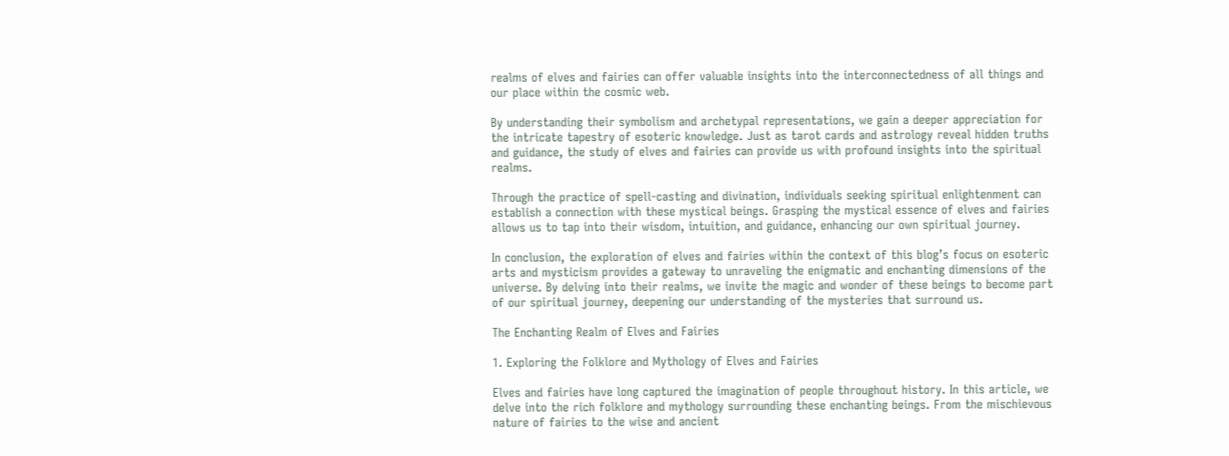realms of elves and fairies can offer valuable insights into the interconnectedness of all things and our place within the cosmic web.

By understanding their symbolism and archetypal representations, we gain a deeper appreciation for the intricate tapestry of esoteric knowledge. Just as tarot cards and astrology reveal hidden truths and guidance, the study of elves and fairies can provide us with profound insights into the spiritual realms.

Through the practice of spell-casting and divination, individuals seeking spiritual enlightenment can establish a connection with these mystical beings. Grasping the mystical essence of elves and fairies allows us to tap into their wisdom, intuition, and guidance, enhancing our own spiritual journey.

In conclusion, the exploration of elves and fairies within the context of this blog’s focus on esoteric arts and mysticism provides a gateway to unraveling the enigmatic and enchanting dimensions of the universe. By delving into their realms, we invite the magic and wonder of these beings to become part of our spiritual journey, deepening our understanding of the mysteries that surround us.

The Enchanting Realm of Elves and Fairies

1. Exploring the Folklore and Mythology of Elves and Fairies

Elves and fairies have long captured the imagination of people throughout history. In this article, we delve into the rich folklore and mythology surrounding these enchanting beings. From the mischievous nature of fairies to the wise and ancient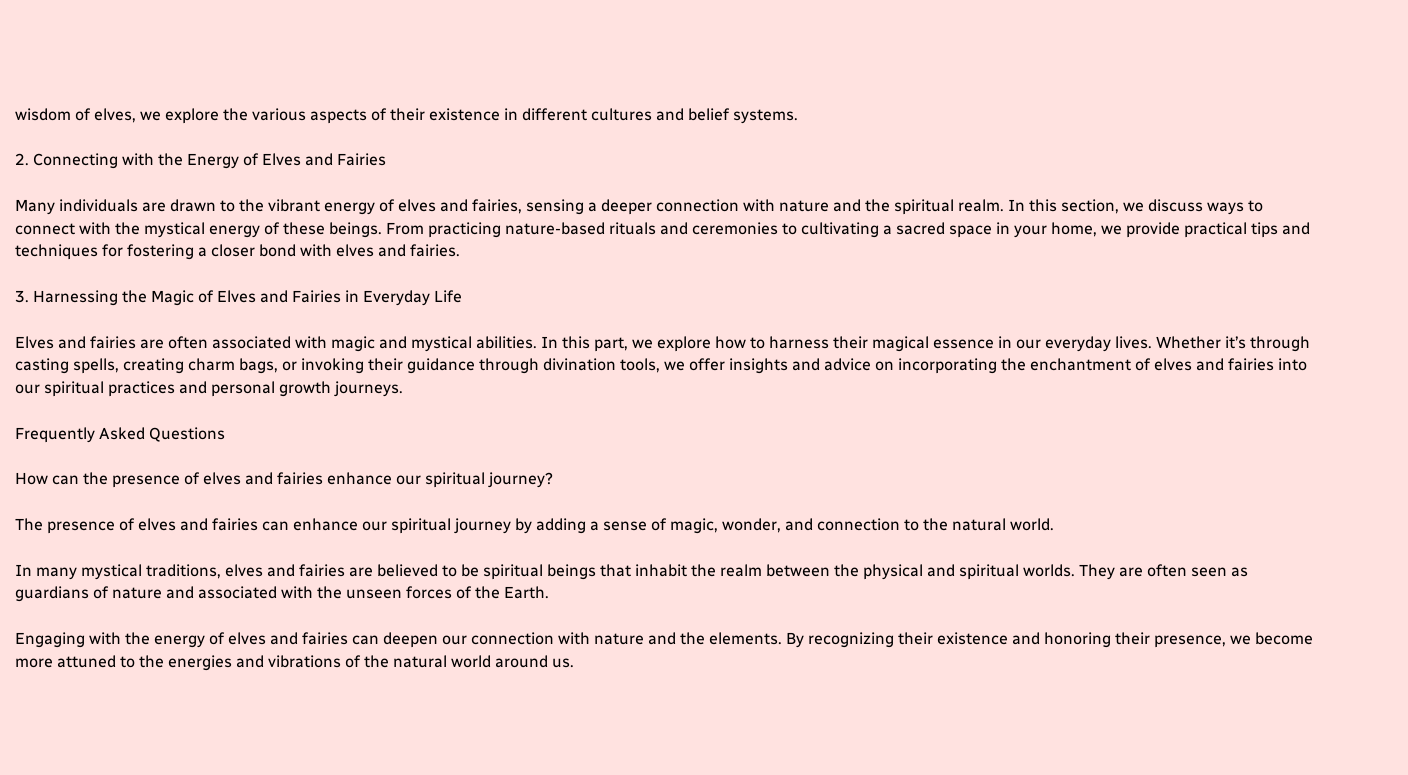wisdom of elves, we explore the various aspects of their existence in different cultures and belief systems.

2. Connecting with the Energy of Elves and Fairies

Many individuals are drawn to the vibrant energy of elves and fairies, sensing a deeper connection with nature and the spiritual realm. In this section, we discuss ways to connect with the mystical energy of these beings. From practicing nature-based rituals and ceremonies to cultivating a sacred space in your home, we provide practical tips and techniques for fostering a closer bond with elves and fairies.

3. Harnessing the Magic of Elves and Fairies in Everyday Life

Elves and fairies are often associated with magic and mystical abilities. In this part, we explore how to harness their magical essence in our everyday lives. Whether it’s through casting spells, creating charm bags, or invoking their guidance through divination tools, we offer insights and advice on incorporating the enchantment of elves and fairies into our spiritual practices and personal growth journeys.

Frequently Asked Questions

How can the presence of elves and fairies enhance our spiritual journey?

The presence of elves and fairies can enhance our spiritual journey by adding a sense of magic, wonder, and connection to the natural world.

In many mystical traditions, elves and fairies are believed to be spiritual beings that inhabit the realm between the physical and spiritual worlds. They are often seen as guardians of nature and associated with the unseen forces of the Earth.

Engaging with the energy of elves and fairies can deepen our connection with nature and the elements. By recognizing their existence and honoring their presence, we become more attuned to the energies and vibrations of the natural world around us.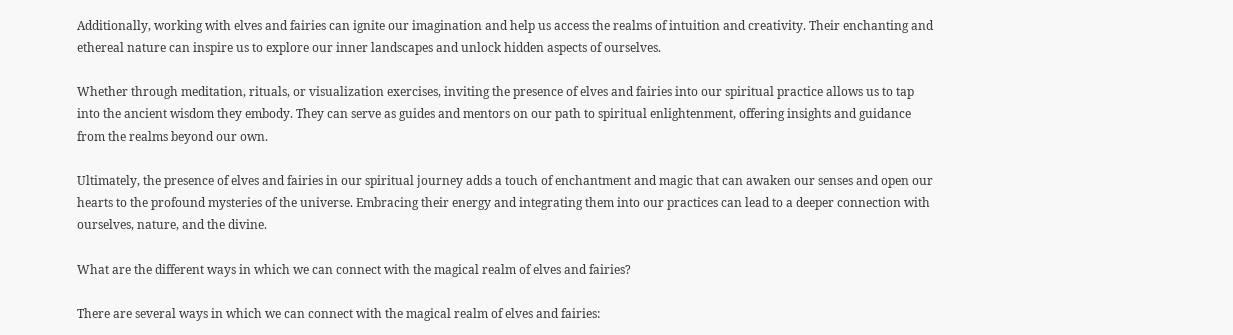Additionally, working with elves and fairies can ignite our imagination and help us access the realms of intuition and creativity. Their enchanting and ethereal nature can inspire us to explore our inner landscapes and unlock hidden aspects of ourselves.

Whether through meditation, rituals, or visualization exercises, inviting the presence of elves and fairies into our spiritual practice allows us to tap into the ancient wisdom they embody. They can serve as guides and mentors on our path to spiritual enlightenment, offering insights and guidance from the realms beyond our own.

Ultimately, the presence of elves and fairies in our spiritual journey adds a touch of enchantment and magic that can awaken our senses and open our hearts to the profound mysteries of the universe. Embracing their energy and integrating them into our practices can lead to a deeper connection with ourselves, nature, and the divine.

What are the different ways in which we can connect with the magical realm of elves and fairies?

There are several ways in which we can connect with the magical realm of elves and fairies: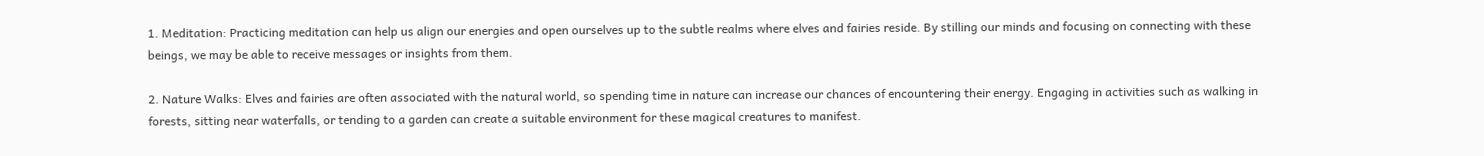1. Meditation: Practicing meditation can help us align our energies and open ourselves up to the subtle realms where elves and fairies reside. By stilling our minds and focusing on connecting with these beings, we may be able to receive messages or insights from them.

2. Nature Walks: Elves and fairies are often associated with the natural world, so spending time in nature can increase our chances of encountering their energy. Engaging in activities such as walking in forests, sitting near waterfalls, or tending to a garden can create a suitable environment for these magical creatures to manifest.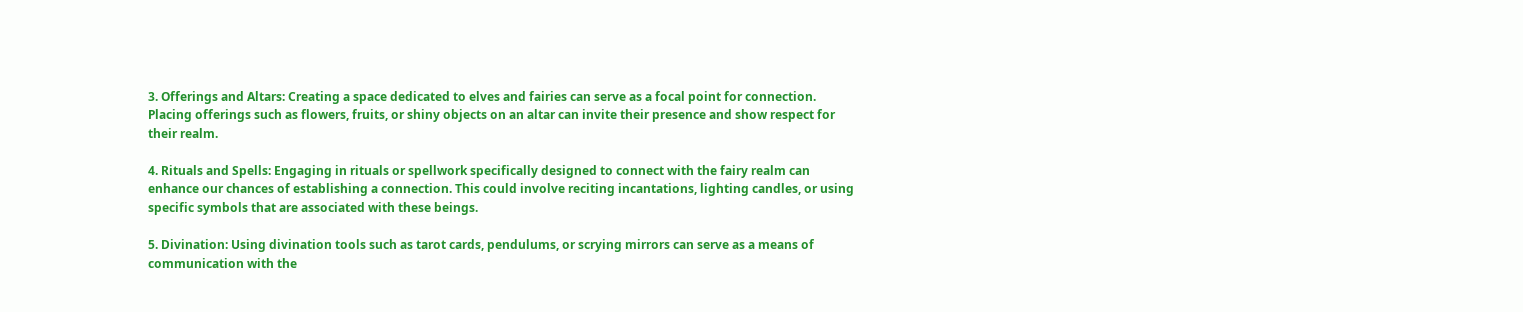3. Offerings and Altars: Creating a space dedicated to elves and fairies can serve as a focal point for connection. Placing offerings such as flowers, fruits, or shiny objects on an altar can invite their presence and show respect for their realm.

4. Rituals and Spells: Engaging in rituals or spellwork specifically designed to connect with the fairy realm can enhance our chances of establishing a connection. This could involve reciting incantations, lighting candles, or using specific symbols that are associated with these beings.

5. Divination: Using divination tools such as tarot cards, pendulums, or scrying mirrors can serve as a means of communication with the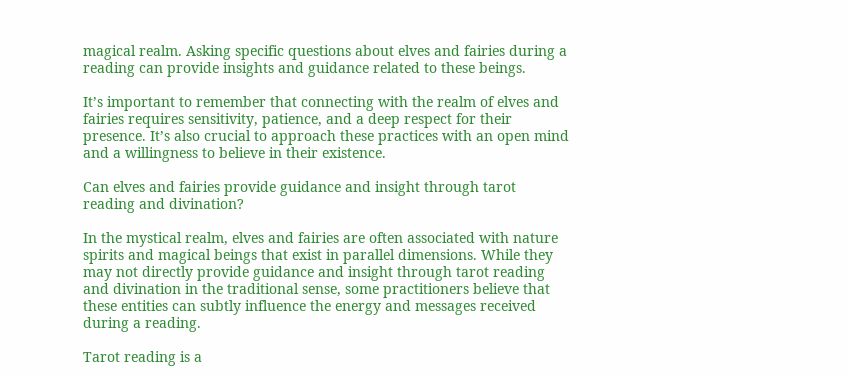magical realm. Asking specific questions about elves and fairies during a reading can provide insights and guidance related to these beings.

It’s important to remember that connecting with the realm of elves and fairies requires sensitivity, patience, and a deep respect for their presence. It’s also crucial to approach these practices with an open mind and a willingness to believe in their existence.

Can elves and fairies provide guidance and insight through tarot reading and divination?

In the mystical realm, elves and fairies are often associated with nature spirits and magical beings that exist in parallel dimensions. While they may not directly provide guidance and insight through tarot reading and divination in the traditional sense, some practitioners believe that these entities can subtly influence the energy and messages received during a reading.

Tarot reading is a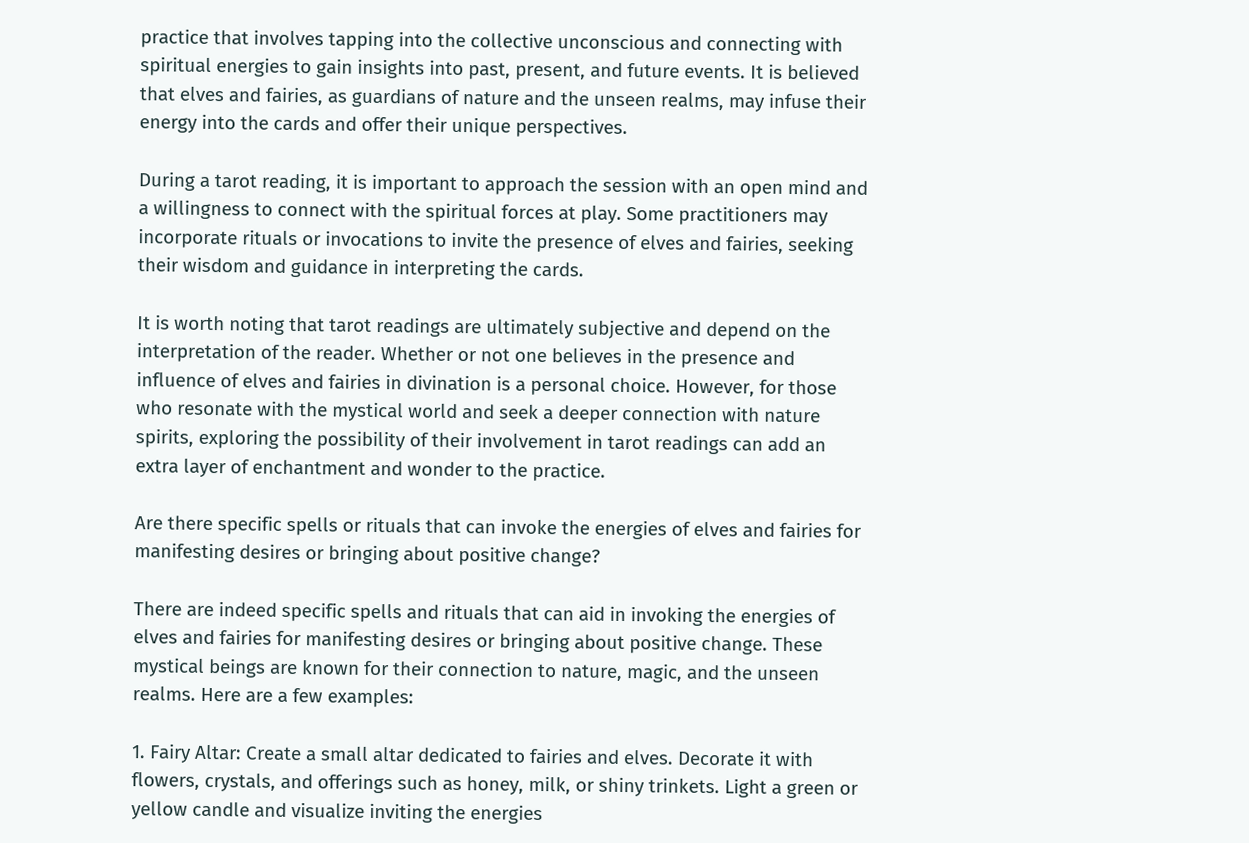practice that involves tapping into the collective unconscious and connecting with spiritual energies to gain insights into past, present, and future events. It is believed that elves and fairies, as guardians of nature and the unseen realms, may infuse their energy into the cards and offer their unique perspectives.

During a tarot reading, it is important to approach the session with an open mind and a willingness to connect with the spiritual forces at play. Some practitioners may incorporate rituals or invocations to invite the presence of elves and fairies, seeking their wisdom and guidance in interpreting the cards.

It is worth noting that tarot readings are ultimately subjective and depend on the interpretation of the reader. Whether or not one believes in the presence and influence of elves and fairies in divination is a personal choice. However, for those who resonate with the mystical world and seek a deeper connection with nature spirits, exploring the possibility of their involvement in tarot readings can add an extra layer of enchantment and wonder to the practice.

Are there specific spells or rituals that can invoke the energies of elves and fairies for manifesting desires or bringing about positive change?

There are indeed specific spells and rituals that can aid in invoking the energies of elves and fairies for manifesting desires or bringing about positive change. These mystical beings are known for their connection to nature, magic, and the unseen realms. Here are a few examples:

1. Fairy Altar: Create a small altar dedicated to fairies and elves. Decorate it with flowers, crystals, and offerings such as honey, milk, or shiny trinkets. Light a green or yellow candle and visualize inviting the energies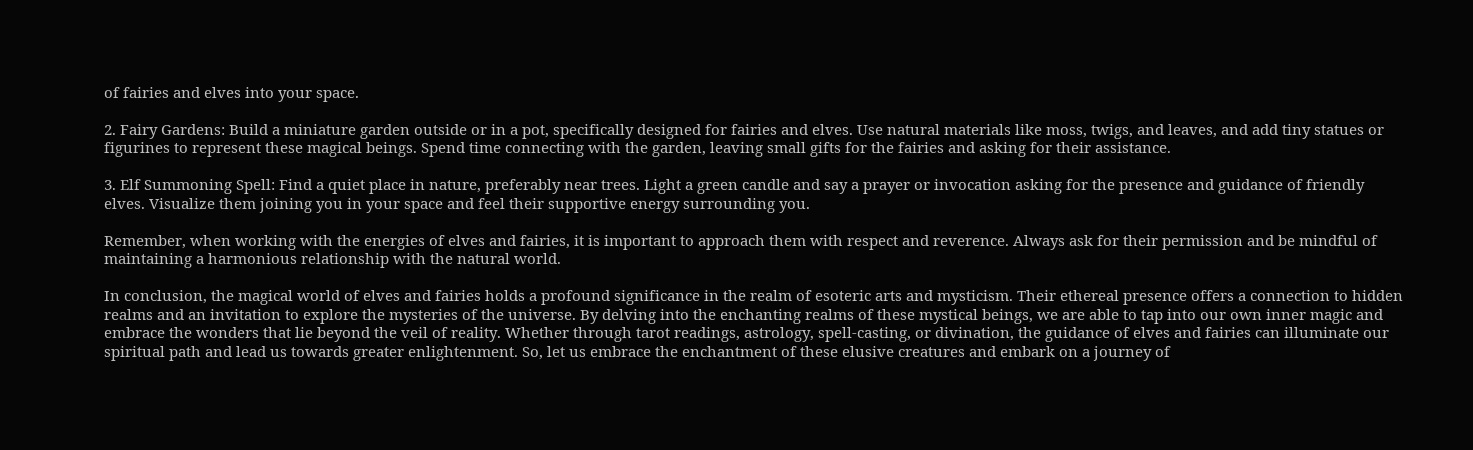of fairies and elves into your space.

2. Fairy Gardens: Build a miniature garden outside or in a pot, specifically designed for fairies and elves. Use natural materials like moss, twigs, and leaves, and add tiny statues or figurines to represent these magical beings. Spend time connecting with the garden, leaving small gifts for the fairies and asking for their assistance.

3. Elf Summoning Spell: Find a quiet place in nature, preferably near trees. Light a green candle and say a prayer or invocation asking for the presence and guidance of friendly elves. Visualize them joining you in your space and feel their supportive energy surrounding you.

Remember, when working with the energies of elves and fairies, it is important to approach them with respect and reverence. Always ask for their permission and be mindful of maintaining a harmonious relationship with the natural world.

In conclusion, the magical world of elves and fairies holds a profound significance in the realm of esoteric arts and mysticism. Their ethereal presence offers a connection to hidden realms and an invitation to explore the mysteries of the universe. By delving into the enchanting realms of these mystical beings, we are able to tap into our own inner magic and embrace the wonders that lie beyond the veil of reality. Whether through tarot readings, astrology, spell-casting, or divination, the guidance of elves and fairies can illuminate our spiritual path and lead us towards greater enlightenment. So, let us embrace the enchantment of these elusive creatures and embark on a journey of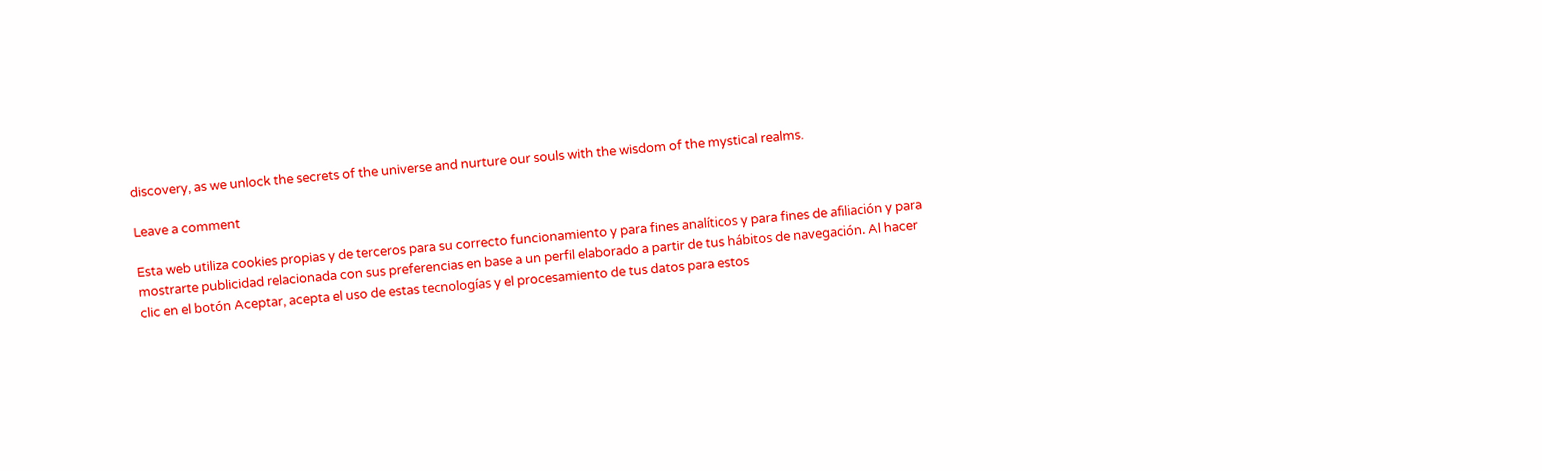discovery, as we unlock the secrets of the universe and nurture our souls with the wisdom of the mystical realms.

Leave a comment

Esta web utiliza cookies propias y de terceros para su correcto funcionamiento y para fines analíticos y para fines de afiliación y para mostrarte publicidad relacionada con sus preferencias en base a un perfil elaborado a partir de tus hábitos de navegación. Al hacer clic en el botón Aceptar, acepta el uso de estas tecnologías y el procesamiento de tus datos para estos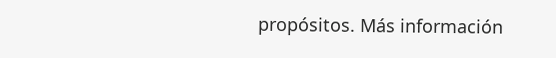propósitos. Más información